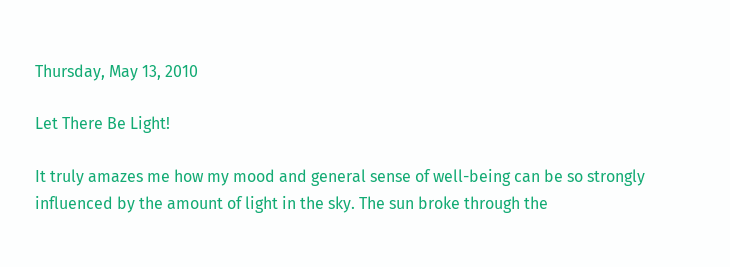Thursday, May 13, 2010

Let There Be Light!

It truly amazes me how my mood and general sense of well-being can be so strongly influenced by the amount of light in the sky. The sun broke through the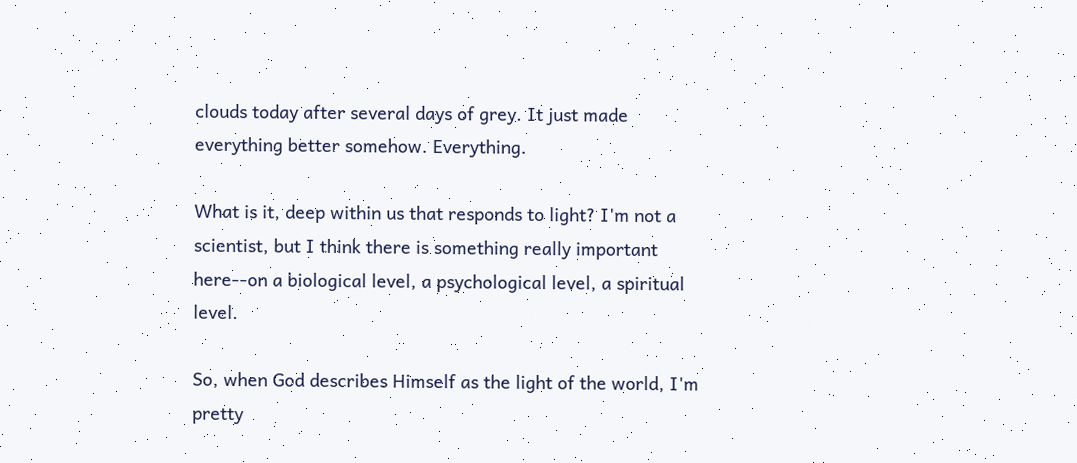clouds today after several days of grey. It just made everything better somehow. Everything.

What is it, deep within us that responds to light? I'm not a scientist, but I think there is something really important here--on a biological level, a psychological level, a spiritual level.

So, when God describes Himself as the light of the world, I'm pretty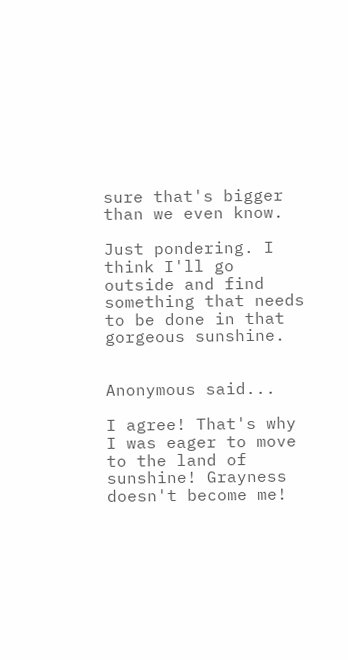sure that's bigger than we even know.

Just pondering. I think I'll go outside and find something that needs to be done in that gorgeous sunshine.


Anonymous said...

I agree! That's why I was eager to move to the land of sunshine! Grayness doesn't become me!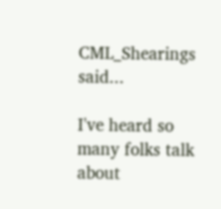CML_Shearings said...

I've heard so many folks talk about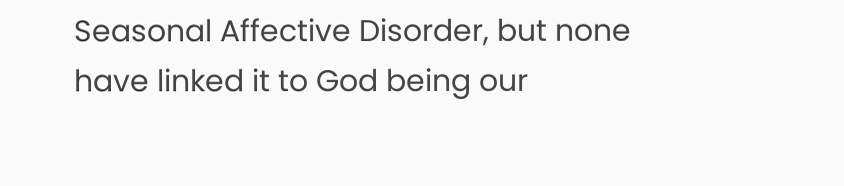Seasonal Affective Disorder, but none have linked it to God being our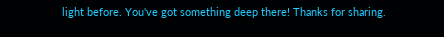light before. You've got something deep there! Thanks for sharing.